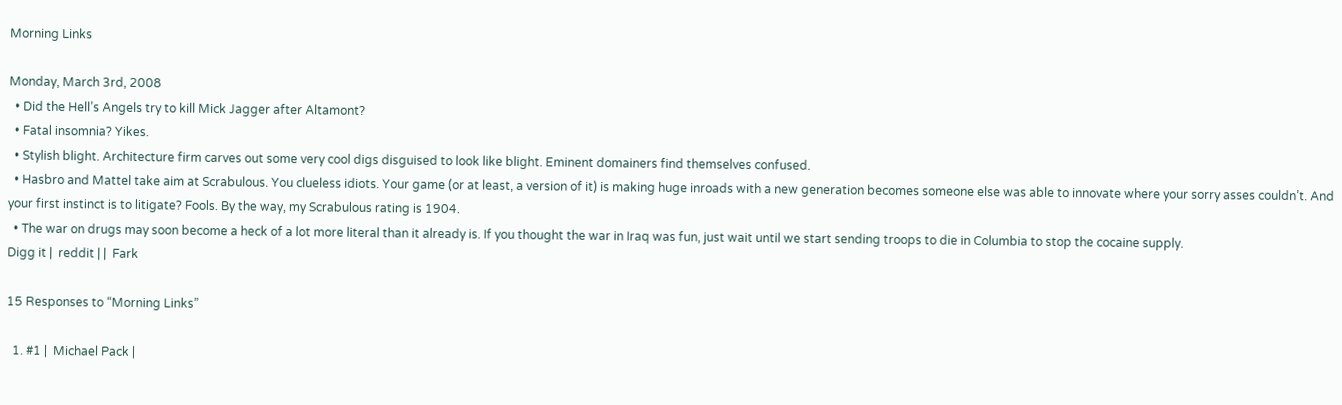Morning Links

Monday, March 3rd, 2008
  • Did the Hell’s Angels try to kill Mick Jagger after Altamont?
  • Fatal insomnia? Yikes.
  • Stylish blight. Architecture firm carves out some very cool digs disguised to look like blight. Eminent domainers find themselves confused.
  • Hasbro and Mattel take aim at Scrabulous. You clueless idiots. Your game (or at least, a version of it) is making huge inroads with a new generation becomes someone else was able to innovate where your sorry asses couldn’t. And your first instinct is to litigate? Fools. By the way, my Scrabulous rating is 1904.
  • The war on drugs may soon become a heck of a lot more literal than it already is. If you thought the war in Iraq was fun, just wait until we start sending troops to die in Columbia to stop the cocaine supply.
Digg it |  reddit | |  Fark

15 Responses to “Morning Links”

  1. #1 |  Michael Pack |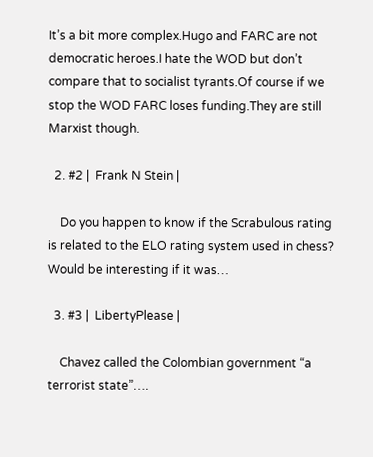It’s a bit more complex.Hugo and FARC are not democratic heroes.I hate the WOD but don’t compare that to socialist tyrants.Of course if we stop the WOD FARC loses funding.They are still Marxist though.

  2. #2 |  Frank N Stein |

    Do you happen to know if the Scrabulous rating is related to the ELO rating system used in chess? Would be interesting if it was…

  3. #3 |  LibertyPlease |

    Chavez called the Colombian government “a terrorist state”….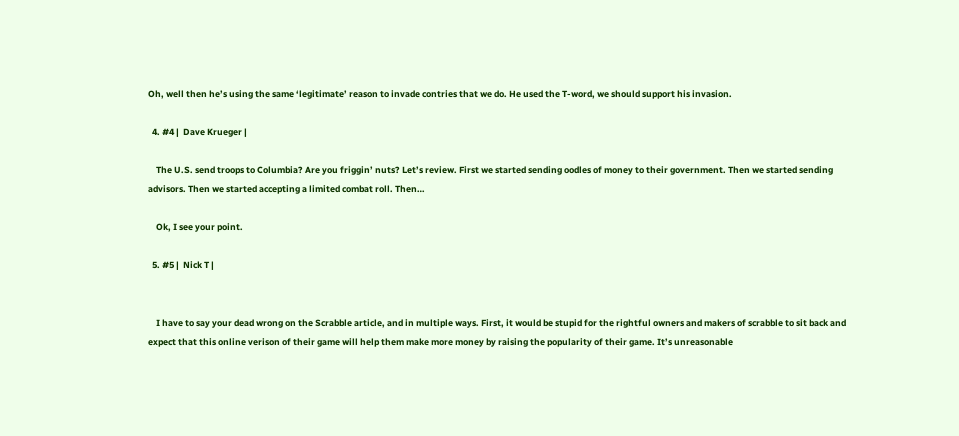Oh, well then he’s using the same ‘legitimate’ reason to invade contries that we do. He used the T-word, we should support his invasion.

  4. #4 |  Dave Krueger |

    The U.S. send troops to Columbia? Are you friggin’ nuts? Let’s review. First we started sending oodles of money to their government. Then we started sending advisors. Then we started accepting a limited combat roll. Then…

    Ok, I see your point.

  5. #5 |  Nick T |


    I have to say your dead wrong on the Scrabble article, and in multiple ways. First, it would be stupid for the rightful owners and makers of scrabble to sit back and expect that this online verison of their game will help them make more money by raising the popularity of their game. It’s unreasonable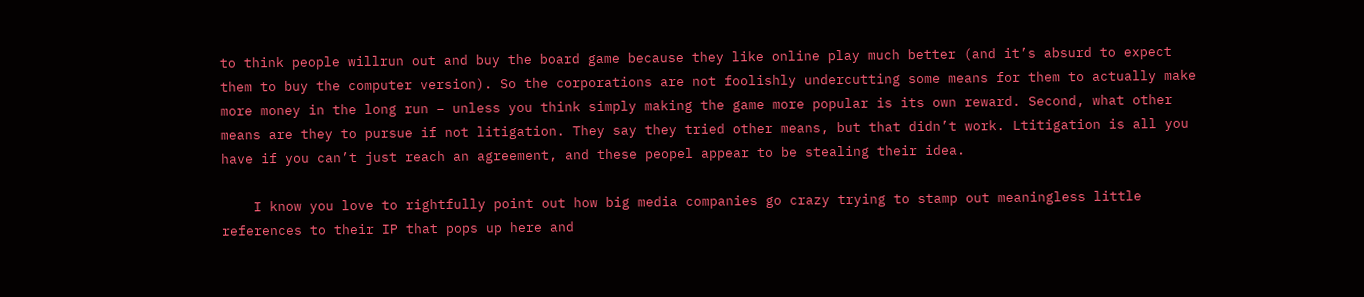to think people willrun out and buy the board game because they like online play much better (and it’s absurd to expect them to buy the computer version). So the corporations are not foolishly undercutting some means for them to actually make more money in the long run – unless you think simply making the game more popular is its own reward. Second, what other means are they to pursue if not litigation. They say they tried other means, but that didn’t work. Ltitigation is all you have if you can’t just reach an agreement, and these peopel appear to be stealing their idea.

    I know you love to rightfully point out how big media companies go crazy trying to stamp out meaningless little references to their IP that pops up here and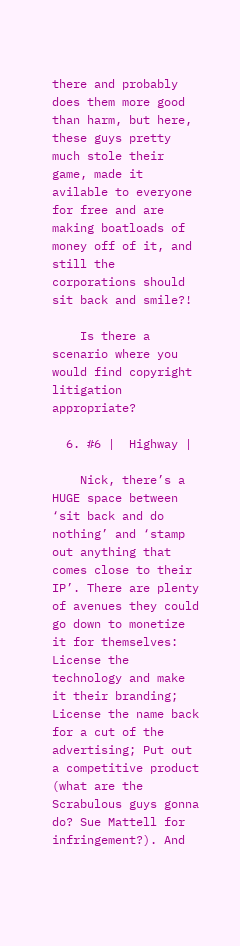there and probably does them more good than harm, but here, these guys pretty much stole their game, made it avilable to everyone for free and are making boatloads of money off of it, and still the corporations should sit back and smile?!

    Is there a scenario where you would find copyright litigation appropriate?

  6. #6 |  Highway |

    Nick, there’s a HUGE space between ‘sit back and do nothing’ and ‘stamp out anything that comes close to their IP’. There are plenty of avenues they could go down to monetize it for themselves: License the technology and make it their branding; License the name back for a cut of the advertising; Put out a competitive product (what are the Scrabulous guys gonna do? Sue Mattell for infringement?). And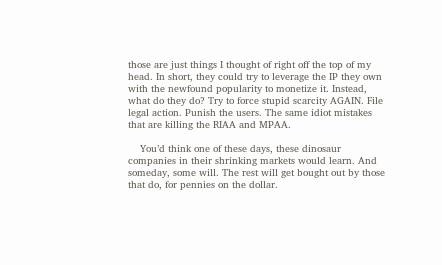those are just things I thought of right off the top of my head. In short, they could try to leverage the IP they own with the newfound popularity to monetize it. Instead, what do they do? Try to force stupid scarcity AGAIN. File legal action. Punish the users. The same idiot mistakes that are killing the RIAA and MPAA.

    You’d think one of these days, these dinosaur companies in their shrinking markets would learn. And someday, some will. The rest will get bought out by those that do, for pennies on the dollar.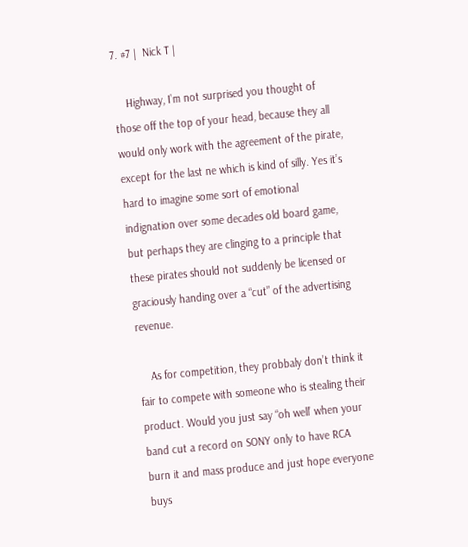7. #7 |  Nick T |

    Highway, I’m not surprised you thought of those off the top of your head, because they all would only work with the agreement of the pirate, except for the last ne which is kind of silly. Yes it’s hard to imagine some sort of emotional indignation over some decades old board game, but perhaps they are clinging to a principle that these pirates should not suddenly be licensed or graciously handing over a “cut” of the advertising revenue.

    As for competition, they probbaly don’t think it fair to compete with someone who is stealing their product. Would you just say “oh well’ when your band cut a record on SONY only to have RCA burn it and mass produce and just hope everyone buys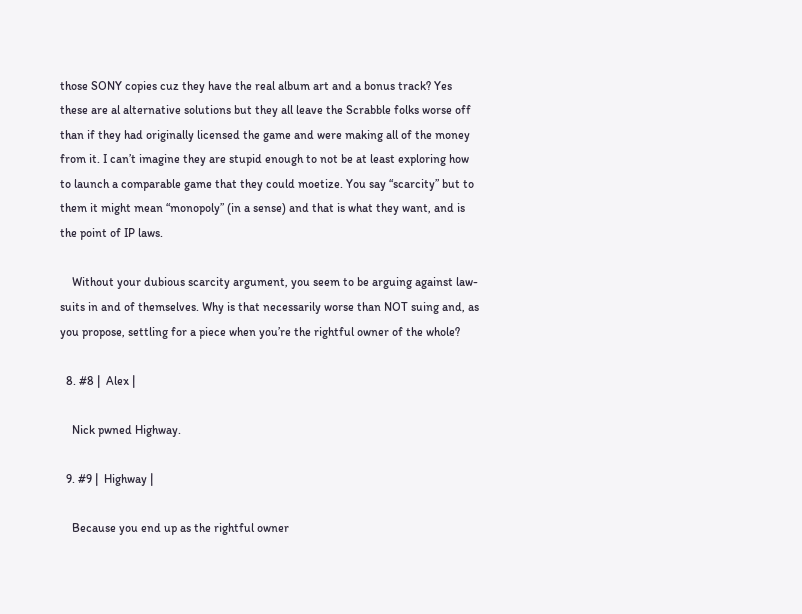those SONY copies cuz they have the real album art and a bonus track? Yes these are al alternative solutions but they all leave the Scrabble folks worse off than if they had originally licensed the game and were making all of the money from it. I can’t imagine they are stupid enough to not be at least exploring how to launch a comparable game that they could moetize. You say “scarcity” but to them it might mean “monopoly” (in a sense) and that is what they want, and is the point of IP laws.

    Without your dubious scarcity argument, you seem to be arguing against law-suits in and of themselves. Why is that necessarily worse than NOT suing and, as you propose, settling for a piece when you’re the rightful owner of the whole?

  8. #8 |  Alex |

    Nick pwned Highway.

  9. #9 |  Highway |

    Because you end up as the rightful owner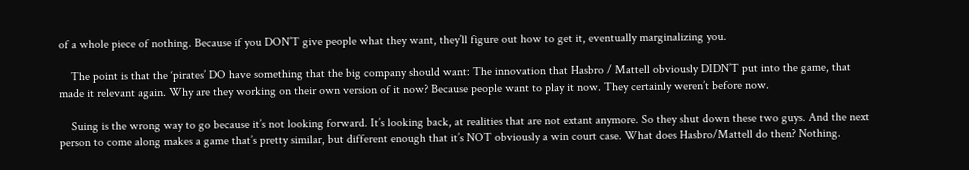of a whole piece of nothing. Because if you DON’T give people what they want, they’ll figure out how to get it, eventually marginalizing you.

    The point is that the ‘pirates’ DO have something that the big company should want: The innovation that Hasbro / Mattell obviously DIDN’T put into the game, that made it relevant again. Why are they working on their own version of it now? Because people want to play it now. They certainly weren’t before now.

    Suing is the wrong way to go because it’s not looking forward. It’s looking back, at realities that are not extant anymore. So they shut down these two guys. And the next person to come along makes a game that’s pretty similar, but different enough that it’s NOT obviously a win court case. What does Hasbro/Mattell do then? Nothing.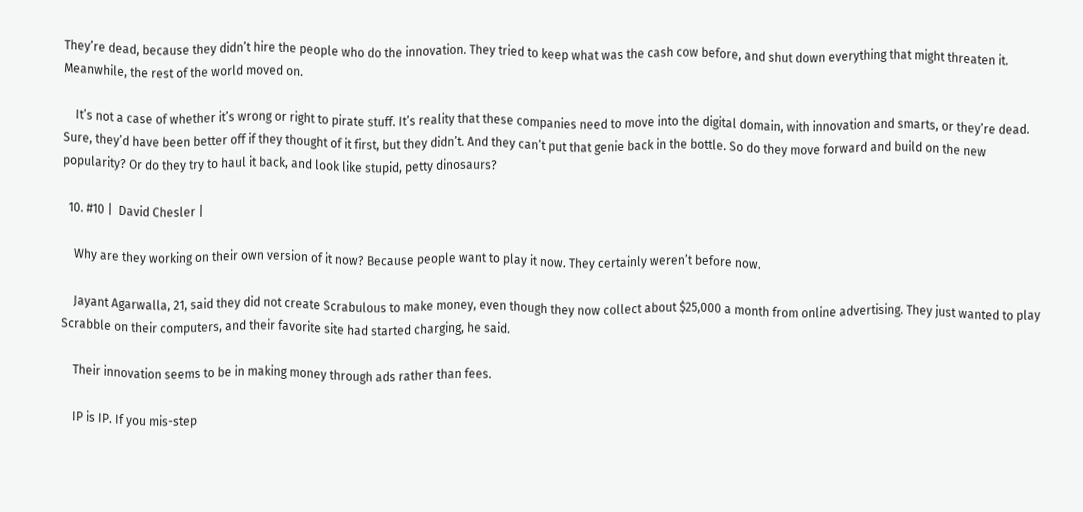They’re dead, because they didn’t hire the people who do the innovation. They tried to keep what was the cash cow before, and shut down everything that might threaten it. Meanwhile, the rest of the world moved on.

    It’s not a case of whether it’s wrong or right to pirate stuff. It’s reality that these companies need to move into the digital domain, with innovation and smarts, or they’re dead. Sure, they’d have been better off if they thought of it first, but they didn’t. And they can’t put that genie back in the bottle. So do they move forward and build on the new popularity? Or do they try to haul it back, and look like stupid, petty dinosaurs?

  10. #10 |  David Chesler |

    Why are they working on their own version of it now? Because people want to play it now. They certainly weren’t before now.

    Jayant Agarwalla, 21, said they did not create Scrabulous to make money, even though they now collect about $25,000 a month from online advertising. They just wanted to play Scrabble on their computers, and their favorite site had started charging, he said.

    Their innovation seems to be in making money through ads rather than fees.

    IP is IP. If you mis-step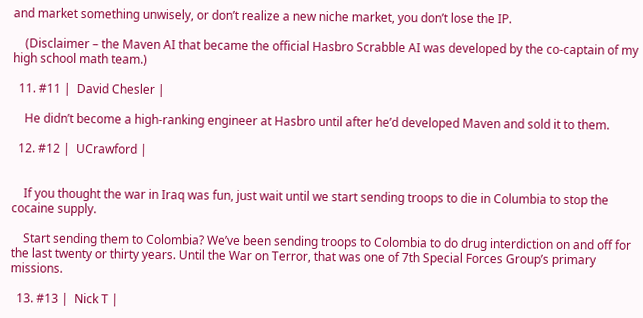and market something unwisely, or don’t realize a new niche market, you don’t lose the IP.

    (Disclaimer – the Maven AI that became the official Hasbro Scrabble AI was developed by the co-captain of my high school math team.)

  11. #11 |  David Chesler |

    He didn’t become a high-ranking engineer at Hasbro until after he’d developed Maven and sold it to them.

  12. #12 |  UCrawford |


    If you thought the war in Iraq was fun, just wait until we start sending troops to die in Columbia to stop the cocaine supply.

    Start sending them to Colombia? We’ve been sending troops to Colombia to do drug interdiction on and off for the last twenty or thirty years. Until the War on Terror, that was one of 7th Special Forces Group’s primary missions.

  13. #13 |  Nick T |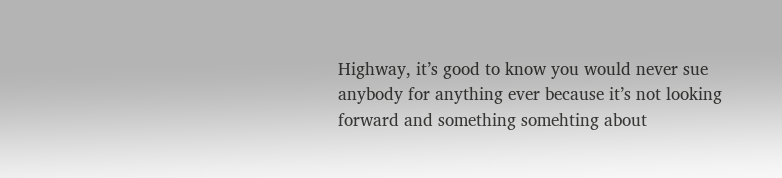Highway, it’s good to know you would never sue anybody for anything ever because it’s not looking forward and something somehting about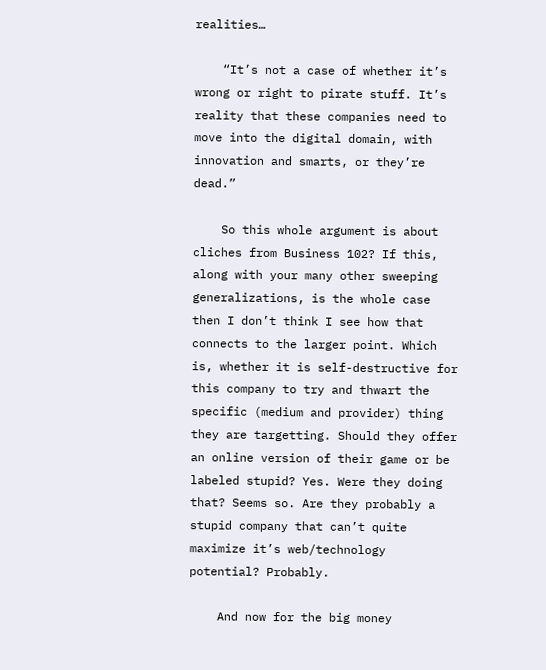realities…

    “It’s not a case of whether it’s wrong or right to pirate stuff. It’s reality that these companies need to move into the digital domain, with innovation and smarts, or they’re dead.”

    So this whole argument is about cliches from Business 102? If this, along with your many other sweeping generalizations, is the whole case then I don’t think I see how that connects to the larger point. Which is, whether it is self-destructive for this company to try and thwart the specific (medium and provider) thing they are targetting. Should they offer an online version of their game or be labeled stupid? Yes. Were they doing that? Seems so. Are they probably a stupid company that can’t quite maximize it’s web/technology potential? Probably.

    And now for the big money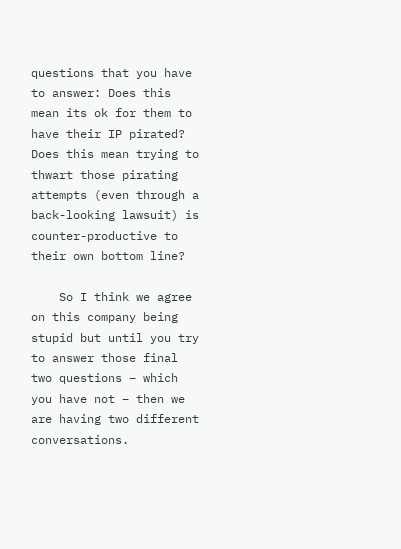questions that you have to answer: Does this mean its ok for them to have their IP pirated? Does this mean trying to thwart those pirating attempts (even through a back-looking lawsuit) is counter-productive to their own bottom line?

    So I think we agree on this company being stupid but until you try to answer those final two questions – which you have not – then we are having two different conversations.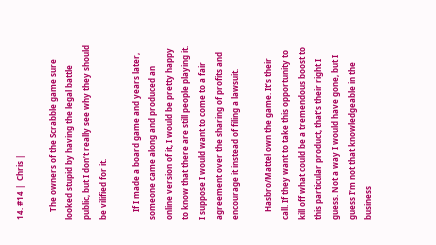14. #14 |  Chris |

    The owners of the Scrabble game sure looked stupid by having the legal battle public, but I don’t really see why they should be vilified for it.

    If I made a board game and years later, someone came along and produced an online version of it, I would be pretty happy to know that there are still people playing it. I suppose I would want to come to a fair agreement over the sharing of profits and encourage it instead of filing a lawsuit.

    Hasbro/Mattel own the game. It’s their call. If they want to take this opportunity to kill off what could be a tremendous boost to this particular product, that’s their right I guess. Not a way I would have gone, but I guess I’m not that knowledgeable in the business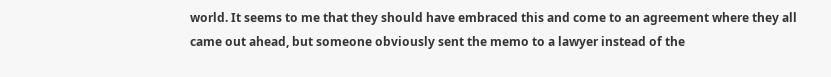world. It seems to me that they should have embraced this and come to an agreement where they all came out ahead, but someone obviously sent the memo to a lawyer instead of the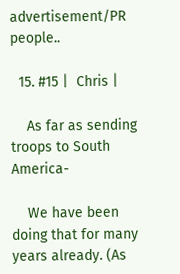advertisement/PR people..

  15. #15 |  Chris |

    As far as sending troops to South America-

    We have been doing that for many years already. (As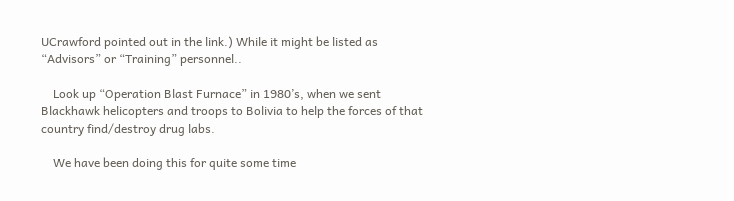UCrawford pointed out in the link.) While it might be listed as “Advisors” or “Training” personnel..

    Look up “Operation Blast Furnace” in 1980’s, when we sent Blackhawk helicopters and troops to Bolivia to help the forces of that country find/destroy drug labs.

    We have been doing this for quite some time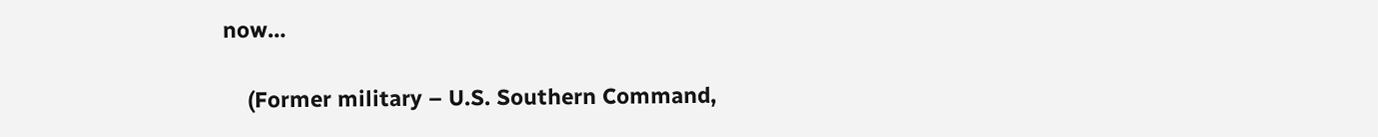now…

    (Former military – U.S. Southern Command,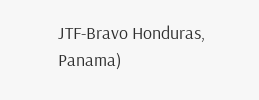JTF-Bravo Honduras, Panama)